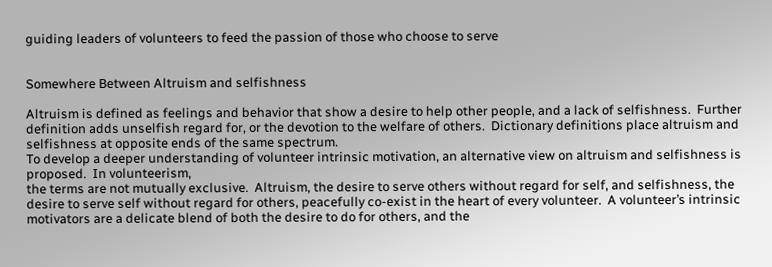guiding leaders of volunteers to feed the passion of those who choose to serve


Somewhere Between Altruism and selfishness

Altruism is defined as feelings and behavior that show a desire to help other people, and a lack of selfishness.  Further definition adds unselfish regard for, or the devotion to the welfare of others.  Dictionary definitions place altruism and selfishness at opposite ends of the same spectrum.
To develop a deeper understanding of volunteer intrinsic motivation, an alternative view on altruism and selfishness is proposed.  In volunteerism,
the terms are not mutually exclusive.  Altruism, the desire to serve others without regard for self, and selfishness, the desire to serve self without regard for others, peacefully co-exist in the heart of every volunteer.  A volunteer’s intrinsic motivators are a delicate blend of both the desire to do for others, and the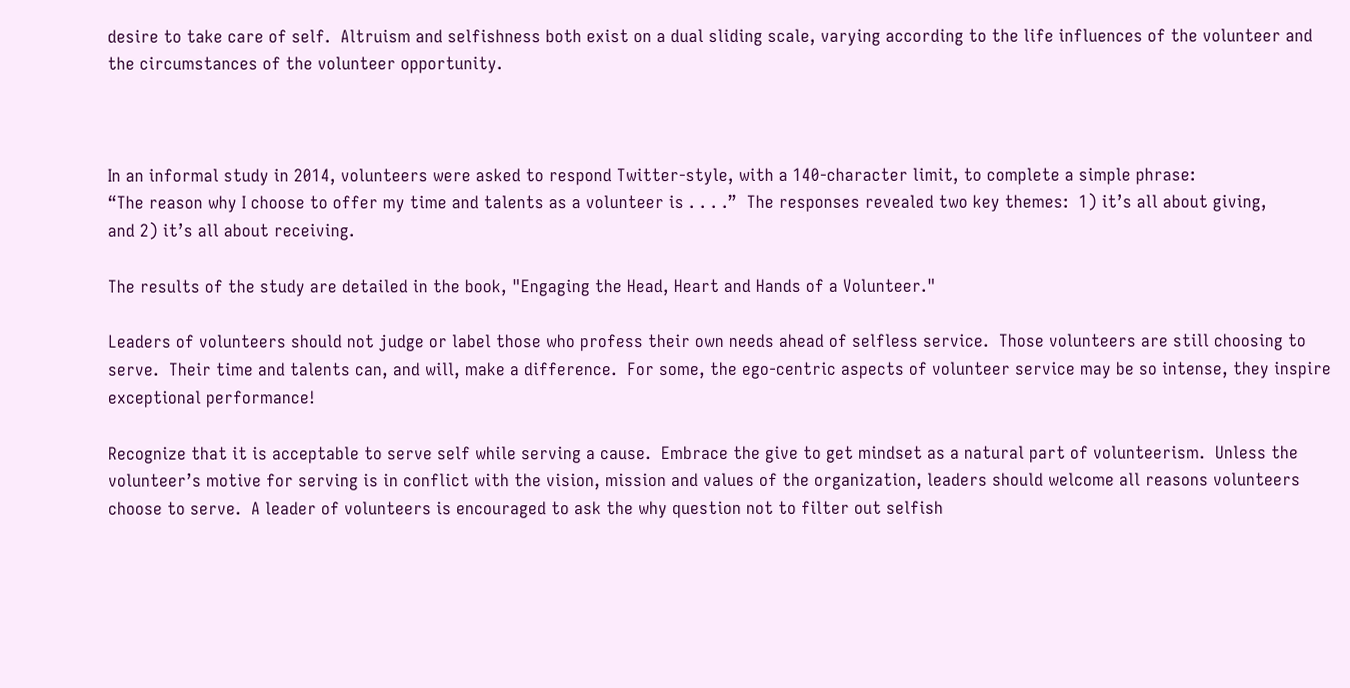desire to take care of self.  Altruism and selfishness both exist on a dual sliding scale, varying according to the life influences of the volunteer and the circumstances of the volunteer opportunity.



In an informal study in 2014, volunteers were asked to respond Twitter-style, with a 140-character limit, to complete a simple phrase:
“The reason why I choose to offer my time and talents as a volunteer is . . . .”  The responses revealed two key themes:  1) it’s all about giving,
and 2) it’s all about receiving.

The results of the study are detailed in the book, "Engaging the Head, Heart and Hands of a Volunteer."

Leaders of volunteers should not judge or label those who profess their own needs ahead of selfless service.  Those volunteers are still choosing to serve.  Their time and talents can, and will, make a difference.  For some, the ego-centric aspects of volunteer service may be so intense, they inspire exceptional performance!

Recognize that it is acceptable to serve self while serving a cause.  Embrace the give to get mindset as a natural part of volunteerism.  Unless the volunteer’s motive for serving is in conflict with the vision, mission and values of the organization, leaders should welcome all reasons volunteers choose to serve.  A leader of volunteers is encouraged to ask the why question not to filter out selfish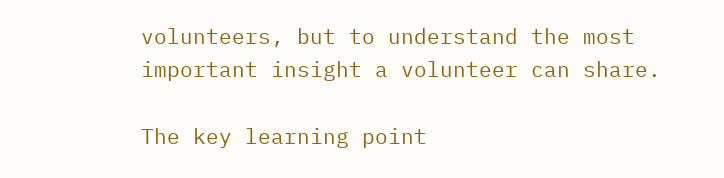volunteers, but to understand the most important insight a volunteer can share.

The key learning point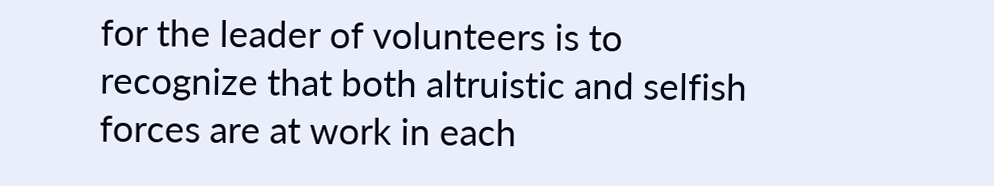for the leader of volunteers is to recognize that both altruistic and selfish forces are at work in each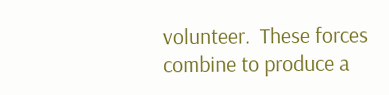volunteer.  These forces combine to produce a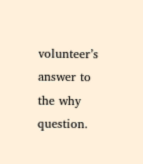volunteer’s answer to the why question.